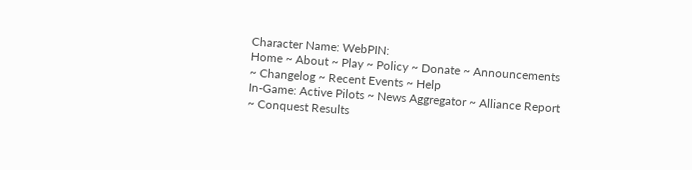Character Name: WebPIN:
Home ~ About ~ Play ~ Policy ~ Donate ~ Announcements ~ Changelog ~ Recent Events ~ Help
In-Game: Active Pilots ~ News Aggregator ~ Alliance Report ~ Conquest Results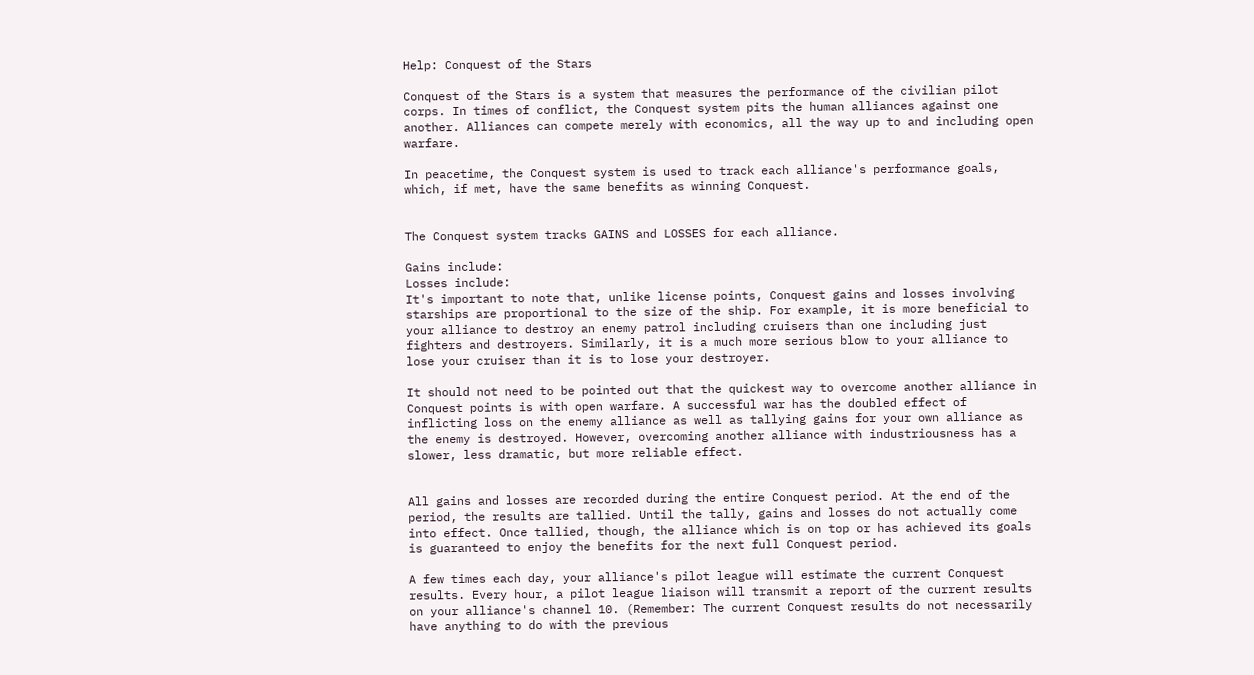Help: Conquest of the Stars

Conquest of the Stars is a system that measures the performance of the civilian pilot corps. In times of conflict, the Conquest system pits the human alliances against one another. Alliances can compete merely with economics, all the way up to and including open warfare.

In peacetime, the Conquest system is used to track each alliance's performance goals, which, if met, have the same benefits as winning Conquest.


The Conquest system tracks GAINS and LOSSES for each alliance.

Gains include:
Losses include:
It's important to note that, unlike license points, Conquest gains and losses involving starships are proportional to the size of the ship. For example, it is more beneficial to your alliance to destroy an enemy patrol including cruisers than one including just fighters and destroyers. Similarly, it is a much more serious blow to your alliance to lose your cruiser than it is to lose your destroyer.

It should not need to be pointed out that the quickest way to overcome another alliance in Conquest points is with open warfare. A successful war has the doubled effect of inflicting loss on the enemy alliance as well as tallying gains for your own alliance as the enemy is destroyed. However, overcoming another alliance with industriousness has a slower, less dramatic, but more reliable effect.


All gains and losses are recorded during the entire Conquest period. At the end of the period, the results are tallied. Until the tally, gains and losses do not actually come into effect. Once tallied, though, the alliance which is on top or has achieved its goals is guaranteed to enjoy the benefits for the next full Conquest period.

A few times each day, your alliance's pilot league will estimate the current Conquest results. Every hour, a pilot league liaison will transmit a report of the current results on your alliance's channel 10. (Remember: The current Conquest results do not necessarily have anything to do with the previous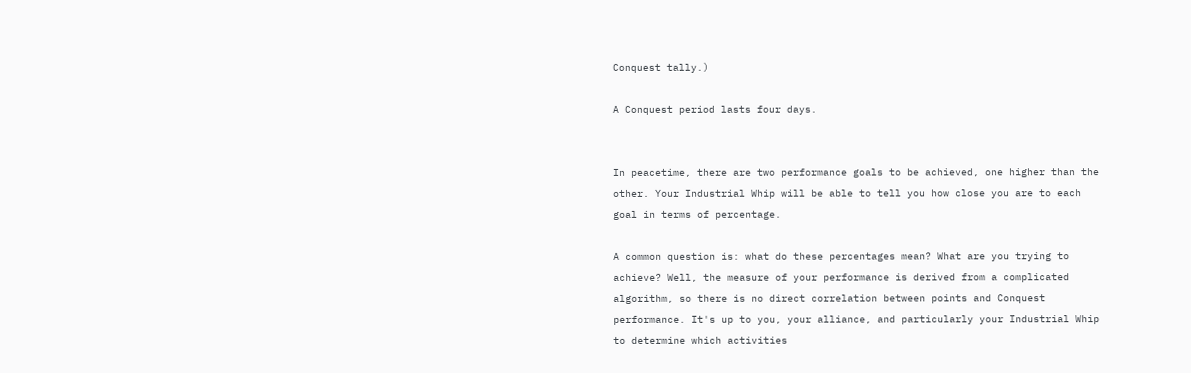Conquest tally.)

A Conquest period lasts four days.


In peacetime, there are two performance goals to be achieved, one higher than the other. Your Industrial Whip will be able to tell you how close you are to each goal in terms of percentage.

A common question is: what do these percentages mean? What are you trying to achieve? Well, the measure of your performance is derived from a complicated algorithm, so there is no direct correlation between points and Conquest performance. It's up to you, your alliance, and particularly your Industrial Whip to determine which activities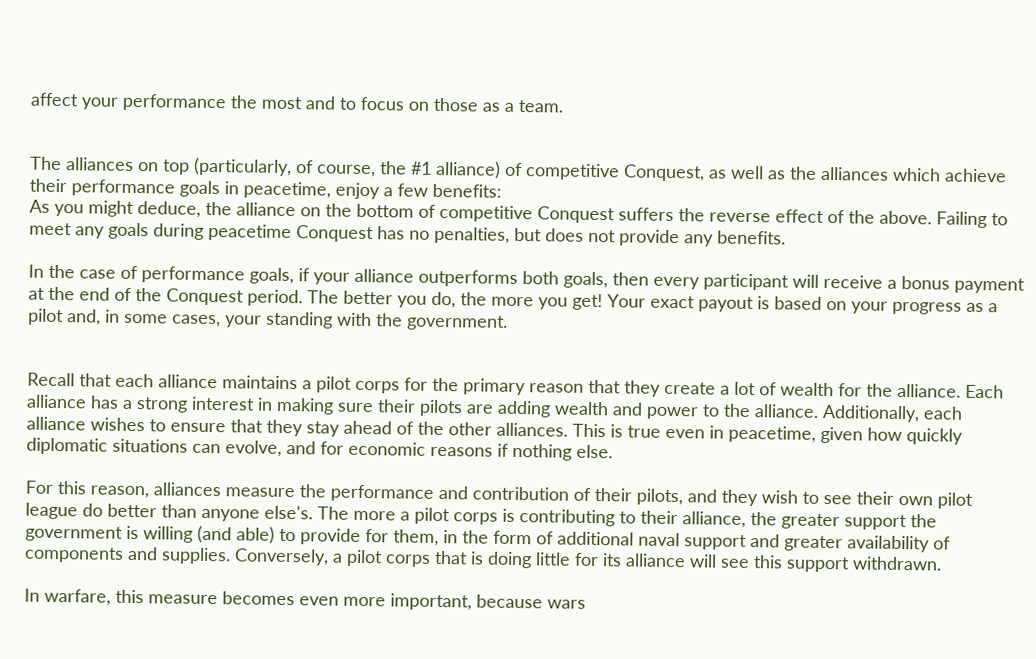affect your performance the most and to focus on those as a team.


The alliances on top (particularly, of course, the #1 alliance) of competitive Conquest, as well as the alliances which achieve their performance goals in peacetime, enjoy a few benefits:
As you might deduce, the alliance on the bottom of competitive Conquest suffers the reverse effect of the above. Failing to meet any goals during peacetime Conquest has no penalties, but does not provide any benefits.

In the case of performance goals, if your alliance outperforms both goals, then every participant will receive a bonus payment at the end of the Conquest period. The better you do, the more you get! Your exact payout is based on your progress as a pilot and, in some cases, your standing with the government.


Recall that each alliance maintains a pilot corps for the primary reason that they create a lot of wealth for the alliance. Each alliance has a strong interest in making sure their pilots are adding wealth and power to the alliance. Additionally, each alliance wishes to ensure that they stay ahead of the other alliances. This is true even in peacetime, given how quickly diplomatic situations can evolve, and for economic reasons if nothing else.

For this reason, alliances measure the performance and contribution of their pilots, and they wish to see their own pilot league do better than anyone else's. The more a pilot corps is contributing to their alliance, the greater support the government is willing (and able) to provide for them, in the form of additional naval support and greater availability of components and supplies. Conversely, a pilot corps that is doing little for its alliance will see this support withdrawn.

In warfare, this measure becomes even more important, because wars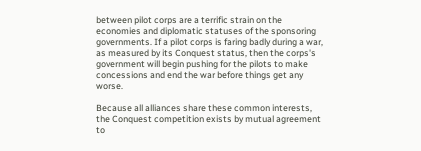between pilot corps are a terrific strain on the economies and diplomatic statuses of the sponsoring governments. If a pilot corps is faring badly during a war, as measured by its Conquest status, then the corps's government will begin pushing for the pilots to make concessions and end the war before things get any worse.

Because all alliances share these common interests, the Conquest competition exists by mutual agreement to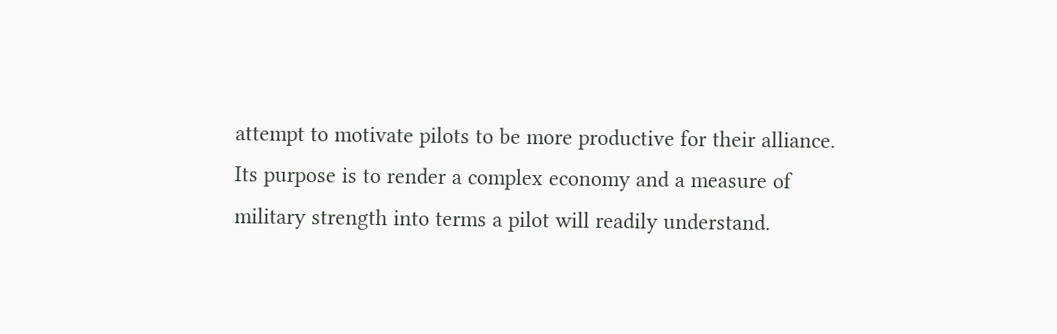attempt to motivate pilots to be more productive for their alliance. Its purpose is to render a complex economy and a measure of military strength into terms a pilot will readily understand.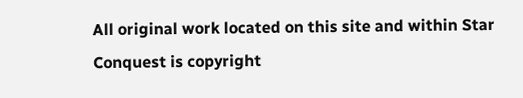All original work located on this site and within Star Conquest is copyright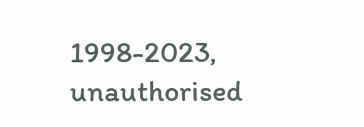1998-2023, unauthorised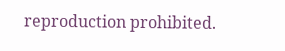reproduction prohibited.